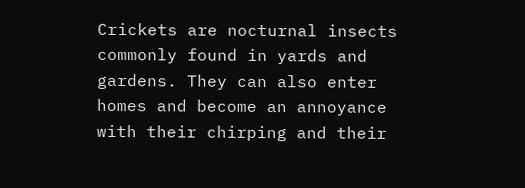Crickets are nocturnal insects commonly found in yards and gardens. They can also enter homes and become an annoyance with their chirping and their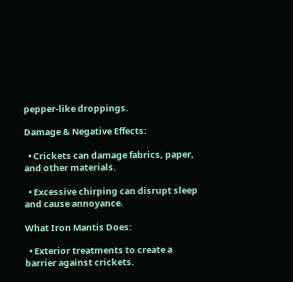pepper-like droppings.

Damage & Negative Effects:

  • Crickets can damage fabrics, paper, and other materials.

  • Excessive chirping can disrupt sleep and cause annoyance.

What Iron Mantis Does:

  • Exterior treatments to create a barrier against crickets.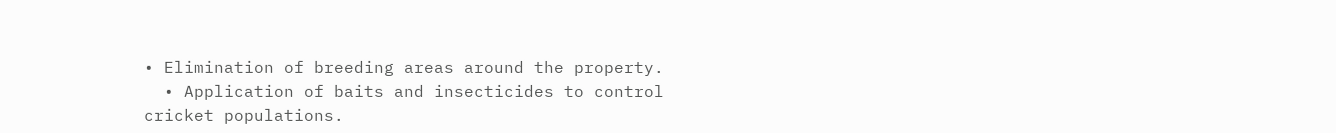• Elimination of breeding areas around the property.
  • Application of baits and insecticides to control cricket populations.